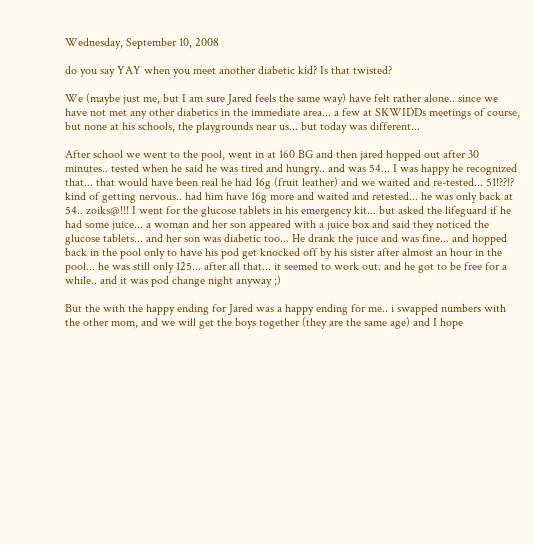Wednesday, September 10, 2008

do you say YAY when you meet another diabetic kid? Is that twisted?

We (maybe just me, but I am sure Jared feels the same way) have felt rather alone.. since we have not met any other diabetics in the immediate area... a few at SKWIDDs meetings of course, but none at his schools, the playgrounds near us... but today was different...

After school we went to the pool, went in at 160 BG and then jared hopped out after 30 minutes.. tested when he said he was tired and hungry.. and was 54... I was happy he recognized that... that would have been real he had 16g (fruit leather) and we waited and re-tested... 51!??!? kind of getting nervous.. had him have 16g more and waited and retested... he was only back at 54.. zoiks@!!! I went for the glucose tablets in his emergency kit... but asked the lifeguard if he had some juice... a woman and her son appeared with a juice box and said they noticed the glucose tablets... and her son was diabetic too... He drank the juice and was fine... and hopped back in the pool only to have his pod get knocked off by his sister after almost an hour in the pool... he was still only 125... after all that... it seemed to work out. and he got to be free for a while.. and it was pod change night anyway ;)

But the with the happy ending for Jared was a happy ending for me.. i swapped numbers with the other mom, and we will get the boys together (they are the same age) and I hope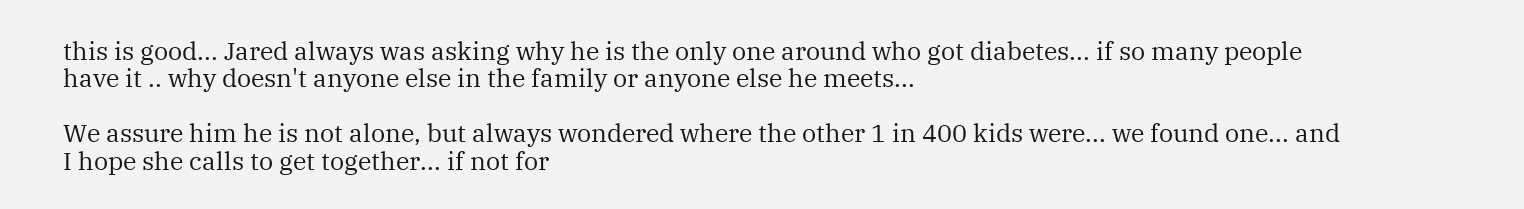this is good... Jared always was asking why he is the only one around who got diabetes... if so many people have it .. why doesn't anyone else in the family or anyone else he meets...

We assure him he is not alone, but always wondered where the other 1 in 400 kids were... we found one... and I hope she calls to get together... if not for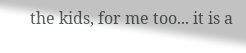the kids, for me too... it is a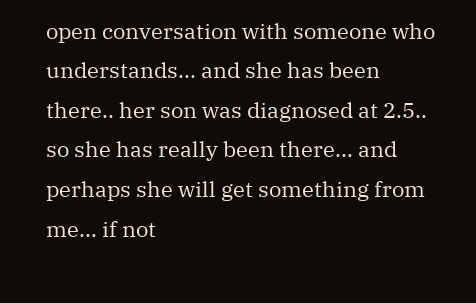open conversation with someone who understands... and she has been there.. her son was diagnosed at 2.5.. so she has really been there... and perhaps she will get something from me... if not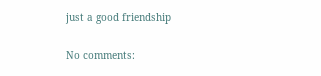just a good friendship

No comments: